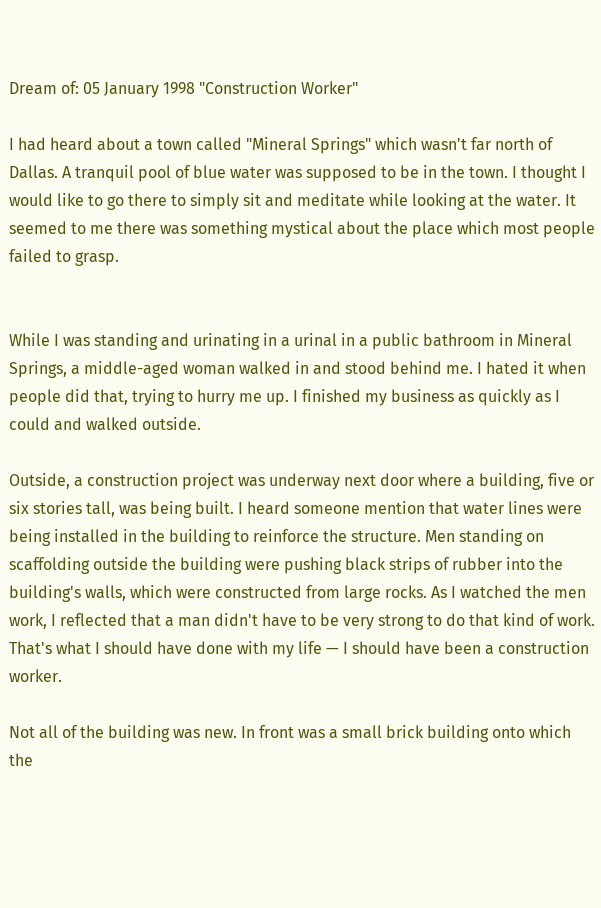Dream of: 05 January 1998 "Construction Worker"

I had heard about a town called "Mineral Springs" which wasn't far north of Dallas. A tranquil pool of blue water was supposed to be in the town. I thought I would like to go there to simply sit and meditate while looking at the water. It seemed to me there was something mystical about the place which most people failed to grasp.


While I was standing and urinating in a urinal in a public bathroom in Mineral Springs, a middle-aged woman walked in and stood behind me. I hated it when people did that, trying to hurry me up. I finished my business as quickly as I could and walked outside.

Outside, a construction project was underway next door where a building, five or six stories tall, was being built. I heard someone mention that water lines were being installed in the building to reinforce the structure. Men standing on scaffolding outside the building were pushing black strips of rubber into the building's walls, which were constructed from large rocks. As I watched the men work, I reflected that a man didn't have to be very strong to do that kind of work. That's what I should have done with my life — I should have been a construction worker.

Not all of the building was new. In front was a small brick building onto which the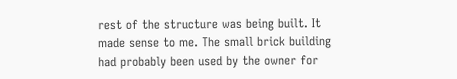rest of the structure was being built. It made sense to me. The small brick building had probably been used by the owner for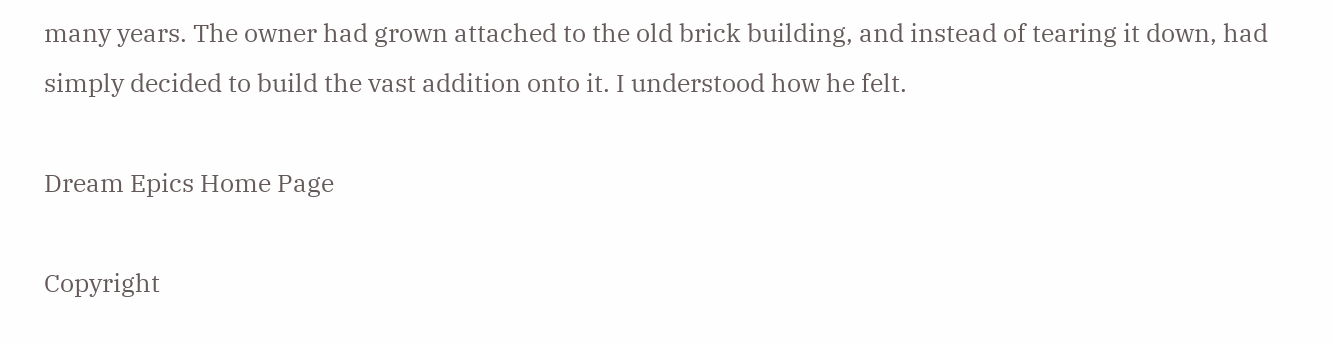many years. The owner had grown attached to the old brick building, and instead of tearing it down, had simply decided to build the vast addition onto it. I understood how he felt.

Dream Epics Home Page

Copyright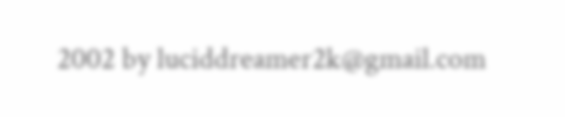2002 by luciddreamer2k@gmail.com